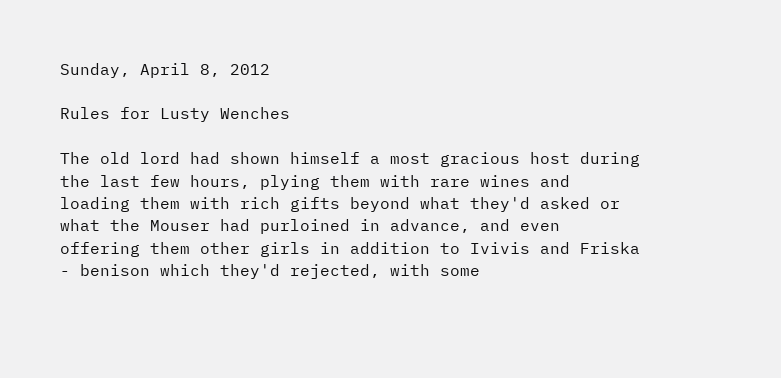Sunday, April 8, 2012

Rules for Lusty Wenches

The old lord had shown himself a most gracious host during the last few hours, plying them with rare wines and loading them with rich gifts beyond what they'd asked or what the Mouser had purloined in advance, and even offering them other girls in addition to Ivivis and Friska - benison which they'd rejected, with some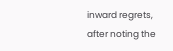inward regrets, after noting the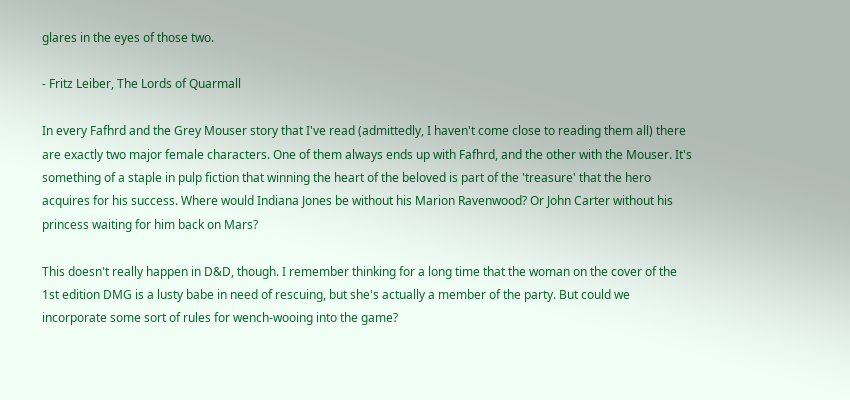glares in the eyes of those two.

- Fritz Leiber, The Lords of Quarmall

In every Fafhrd and the Grey Mouser story that I've read (admittedly, I haven't come close to reading them all) there are exactly two major female characters. One of them always ends up with Fafhrd, and the other with the Mouser. It's something of a staple in pulp fiction that winning the heart of the beloved is part of the 'treasure' that the hero acquires for his success. Where would Indiana Jones be without his Marion Ravenwood? Or John Carter without his princess waiting for him back on Mars?

This doesn't really happen in D&D, though. I remember thinking for a long time that the woman on the cover of the 1st edition DMG is a lusty babe in need of rescuing, but she's actually a member of the party. But could we incorporate some sort of rules for wench-wooing into the game?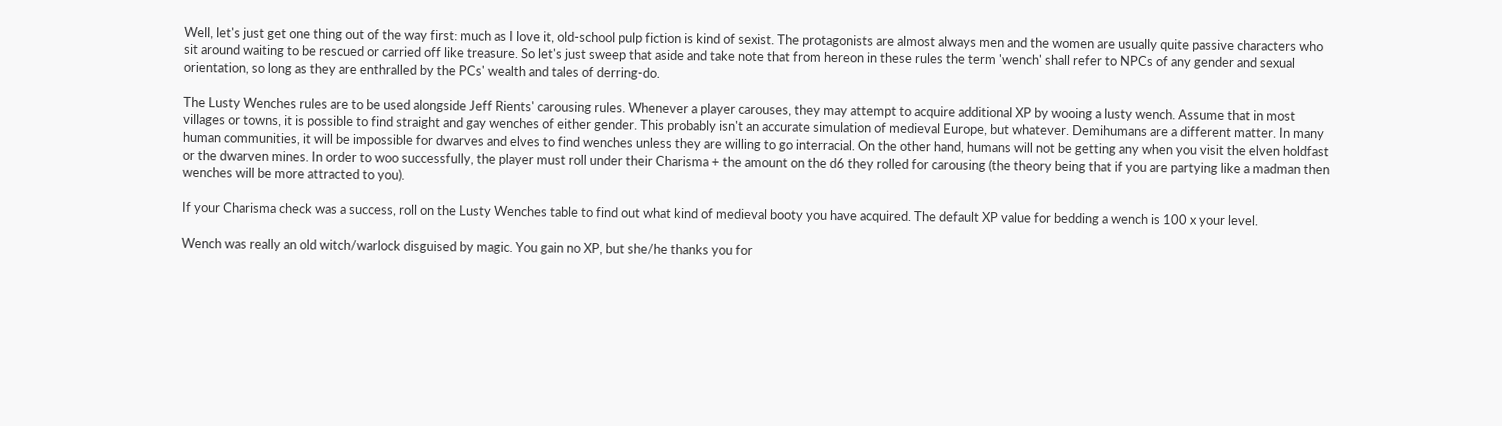Well, let's just get one thing out of the way first: much as I love it, old-school pulp fiction is kind of sexist. The protagonists are almost always men and the women are usually quite passive characters who sit around waiting to be rescued or carried off like treasure. So let's just sweep that aside and take note that from hereon in these rules the term 'wench' shall refer to NPCs of any gender and sexual orientation, so long as they are enthralled by the PCs' wealth and tales of derring-do.

The Lusty Wenches rules are to be used alongside Jeff Rients' carousing rules. Whenever a player carouses, they may attempt to acquire additional XP by wooing a lusty wench. Assume that in most villages or towns, it is possible to find straight and gay wenches of either gender. This probably isn't an accurate simulation of medieval Europe, but whatever. Demihumans are a different matter. In many human communities, it will be impossible for dwarves and elves to find wenches unless they are willing to go interracial. On the other hand, humans will not be getting any when you visit the elven holdfast or the dwarven mines. In order to woo successfully, the player must roll under their Charisma + the amount on the d6 they rolled for carousing (the theory being that if you are partying like a madman then wenches will be more attracted to you).

If your Charisma check was a success, roll on the Lusty Wenches table to find out what kind of medieval booty you have acquired. The default XP value for bedding a wench is 100 x your level.

Wench was really an old witch/warlock disguised by magic. You gain no XP, but she/he thanks you for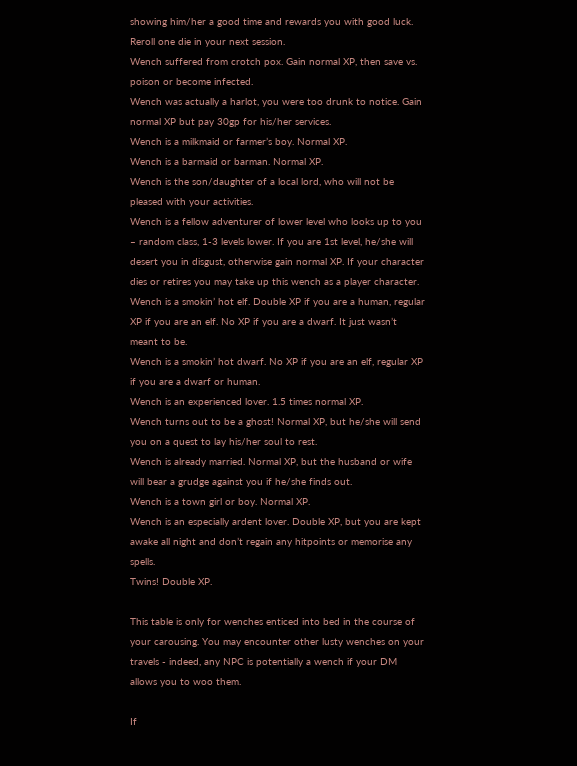showing him/her a good time and rewards you with good luck. Reroll one die in your next session.
Wench suffered from crotch pox. Gain normal XP, then save vs. poison or become infected.
Wench was actually a harlot, you were too drunk to notice. Gain normal XP but pay 30gp for his/her services.
Wench is a milkmaid or farmer’s boy. Normal XP.
Wench is a barmaid or barman. Normal XP.
Wench is the son/daughter of a local lord, who will not be pleased with your activities.
Wench is a fellow adventurer of lower level who looks up to you – random class, 1-3 levels lower. If you are 1st level, he/she will desert you in disgust, otherwise gain normal XP. If your character dies or retires you may take up this wench as a player character.
Wench is a smokin’ hot elf. Double XP if you are a human, regular XP if you are an elf. No XP if you are a dwarf. It just wasn’t meant to be.
Wench is a smokin’ hot dwarf. No XP if you are an elf, regular XP if you are a dwarf or human.
Wench is an experienced lover. 1.5 times normal XP.
Wench turns out to be a ghost! Normal XP, but he/she will send you on a quest to lay his/her soul to rest.
Wench is already married. Normal XP, but the husband or wife will bear a grudge against you if he/she finds out.
Wench is a town girl or boy. Normal XP.
Wench is an especially ardent lover. Double XP, but you are kept awake all night and don’t regain any hitpoints or memorise any spells.
Twins! Double XP.

This table is only for wenches enticed into bed in the course of your carousing. You may encounter other lusty wenches on your travels - indeed, any NPC is potentially a wench if your DM allows you to woo them.

If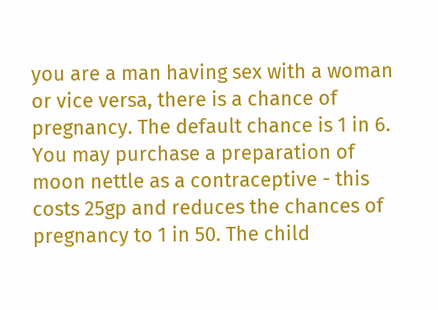you are a man having sex with a woman or vice versa, there is a chance of pregnancy. The default chance is 1 in 6. You may purchase a preparation of moon nettle as a contraceptive - this costs 25gp and reduces the chances of pregnancy to 1 in 50. The child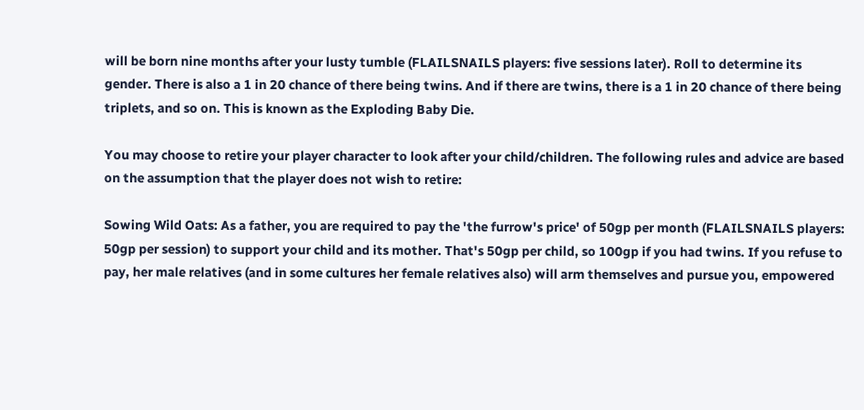will be born nine months after your lusty tumble (FLAILSNAILS players: five sessions later). Roll to determine its gender. There is also a 1 in 20 chance of there being twins. And if there are twins, there is a 1 in 20 chance of there being triplets, and so on. This is known as the Exploding Baby Die.

You may choose to retire your player character to look after your child/children. The following rules and advice are based on the assumption that the player does not wish to retire:

Sowing Wild Oats: As a father, you are required to pay the 'the furrow's price' of 50gp per month (FLAILSNAILS players: 50gp per session) to support your child and its mother. That's 50gp per child, so 100gp if you had twins. If you refuse to pay, her male relatives (and in some cultures her female relatives also) will arm themselves and pursue you, empowered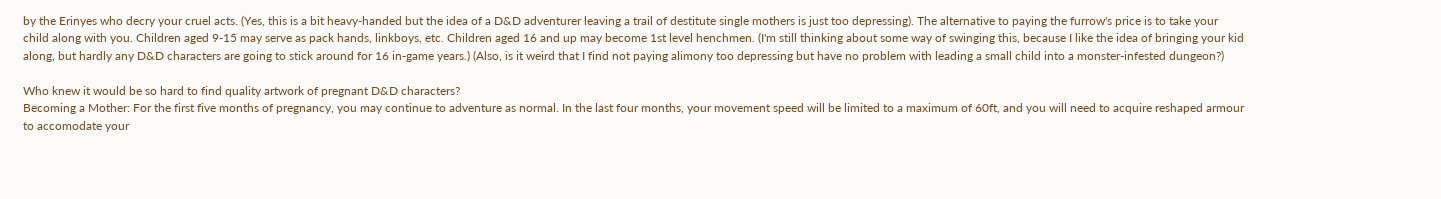by the Erinyes who decry your cruel acts. (Yes, this is a bit heavy-handed but the idea of a D&D adventurer leaving a trail of destitute single mothers is just too depressing). The alternative to paying the furrow's price is to take your child along with you. Children aged 9-15 may serve as pack hands, linkboys, etc. Children aged 16 and up may become 1st level henchmen. (I'm still thinking about some way of swinging this, because I like the idea of bringing your kid along, but hardly any D&D characters are going to stick around for 16 in-game years.) (Also, is it weird that I find not paying alimony too depressing but have no problem with leading a small child into a monster-infested dungeon?)

Who knew it would be so hard to find quality artwork of pregnant D&D characters?
Becoming a Mother: For the first five months of pregnancy, you may continue to adventure as normal. In the last four months, your movement speed will be limited to a maximum of 60ft, and you will need to acquire reshaped armour to accomodate your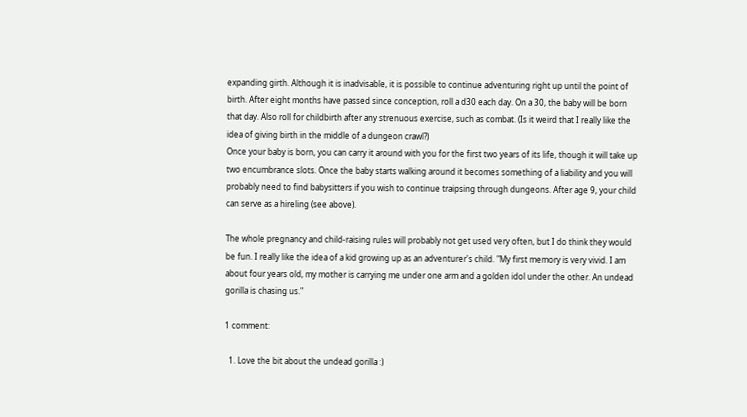expanding girth. Although it is inadvisable, it is possible to continue adventuring right up until the point of birth. After eight months have passed since conception, roll a d30 each day. On a 30, the baby will be born that day. Also roll for childbirth after any strenuous exercise, such as combat. (Is it weird that I really like the idea of giving birth in the middle of a dungeon crawl?)
Once your baby is born, you can carry it around with you for the first two years of its life, though it will take up two encumbrance slots. Once the baby starts walking around it becomes something of a liability and you will probably need to find babysitters if you wish to continue traipsing through dungeons. After age 9, your child can serve as a hireling (see above).

The whole pregnancy and child-raising rules will probably not get used very often, but I do think they would be fun. I really like the idea of a kid growing up as an adventurer's child. "My first memory is very vivid. I am about four years old, my mother is carrying me under one arm and a golden idol under the other. An undead gorilla is chasing us."

1 comment:

  1. Love the bit about the undead gorilla :)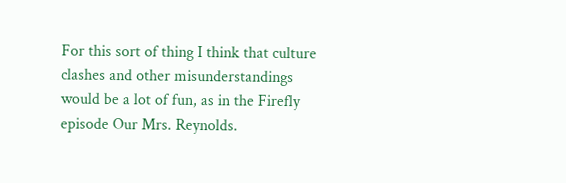For this sort of thing I think that culture clashes and other misunderstandings would be a lot of fun, as in the Firefly episode Our Mrs. Reynolds.